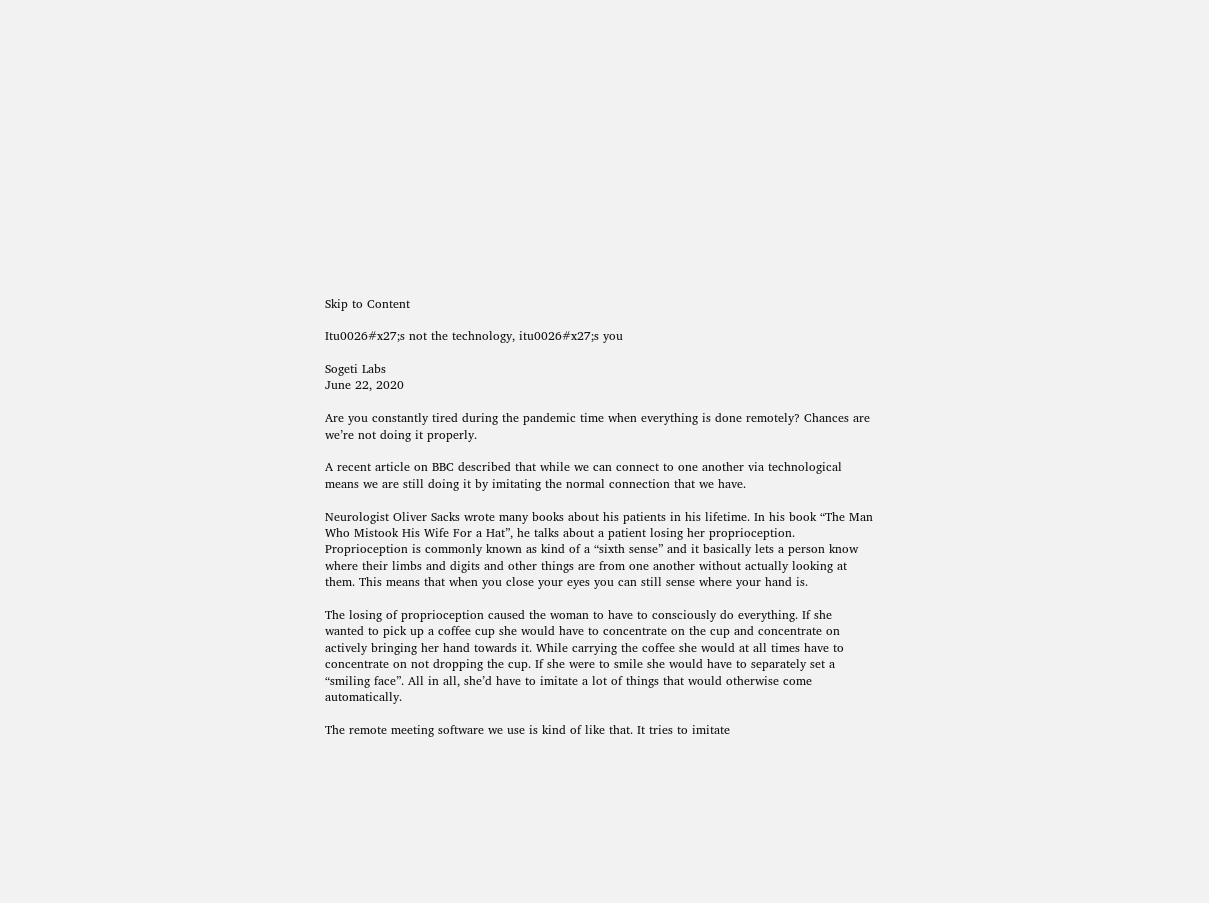Skip to Content

Itu0026#x27;s not the technology, itu0026#x27;s you

Sogeti Labs
June 22, 2020

Are you constantly tired during the pandemic time when everything is done remotely? Chances are we’re not doing it properly.

A recent article on BBC described that while we can connect to one another via technological means we are still doing it by imitating the normal connection that we have.

Neurologist Oliver Sacks wrote many books about his patients in his lifetime. In his book “The Man Who Mistook His Wife For a Hat”, he talks about a patient losing her proprioception. Proprioception is commonly known as kind of a “sixth sense” and it basically lets a person know where their limbs and digits and other things are from one another without actually looking at them. This means that when you close your eyes you can still sense where your hand is.

The losing of proprioception caused the woman to have to consciously do everything. If she wanted to pick up a coffee cup she would have to concentrate on the cup and concentrate on actively bringing her hand towards it. While carrying the coffee she would at all times have to concentrate on not dropping the cup. If she were to smile she would have to separately set a “smiling face”. All in all, she’d have to imitate a lot of things that would otherwise come automatically.

The remote meeting software we use is kind of like that. It tries to imitate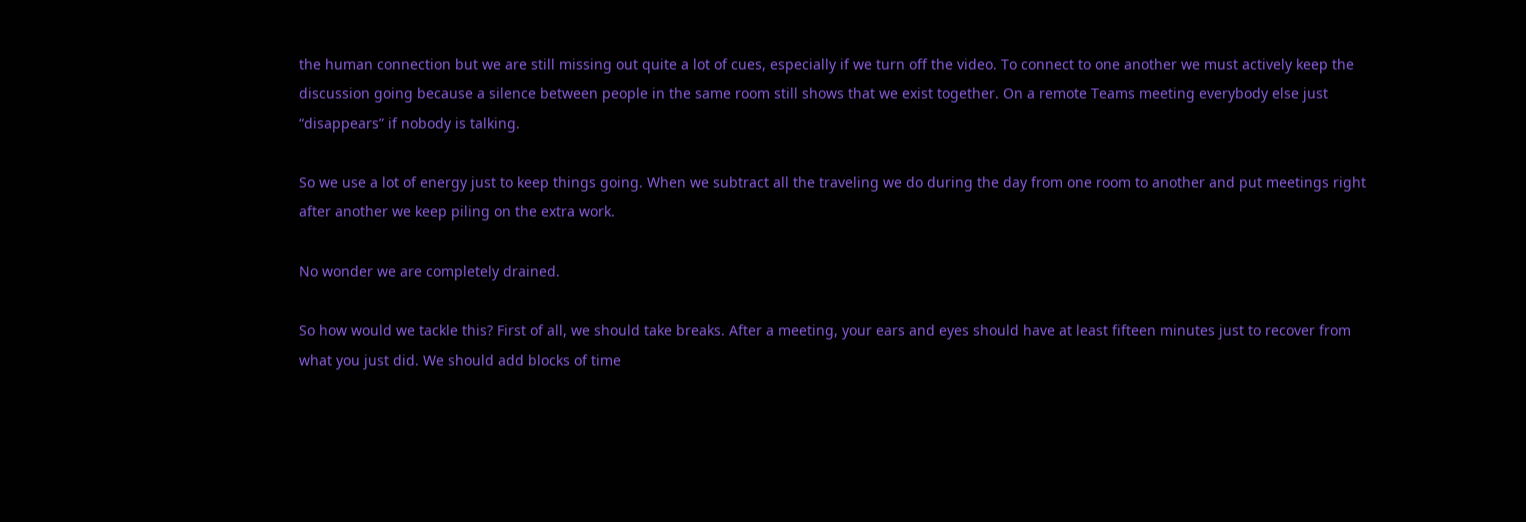the human connection but we are still missing out quite a lot of cues, especially if we turn off the video. To connect to one another we must actively keep the discussion going because a silence between people in the same room still shows that we exist together. On a remote Teams meeting everybody else just “disappears” if nobody is talking.

So we use a lot of energy just to keep things going. When we subtract all the traveling we do during the day from one room to another and put meetings right after another we keep piling on the extra work.

No wonder we are completely drained.

So how would we tackle this? First of all, we should take breaks. After a meeting, your ears and eyes should have at least fifteen minutes just to recover from what you just did. We should add blocks of time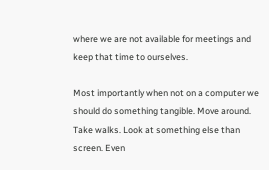where we are not available for meetings and keep that time to ourselves.

Most importantly when not on a computer we should do something tangible. Move around. Take walks. Look at something else than screen. Even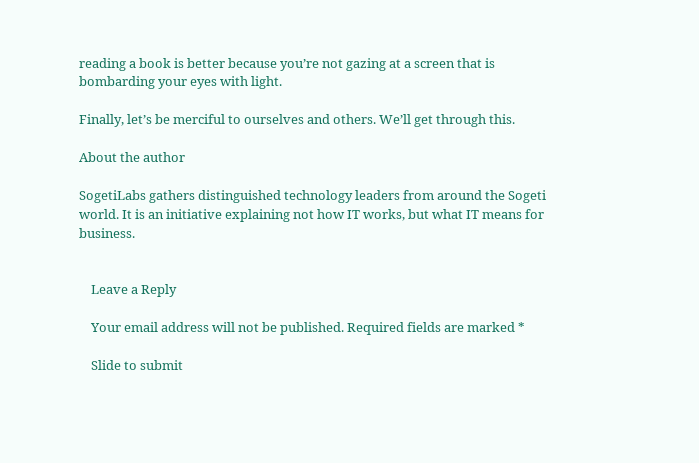reading a book is better because you’re not gazing at a screen that is bombarding your eyes with light.

Finally, let’s be merciful to ourselves and others. We’ll get through this.

About the author

SogetiLabs gathers distinguished technology leaders from around the Sogeti world. It is an initiative explaining not how IT works, but what IT means for business.


    Leave a Reply

    Your email address will not be published. Required fields are marked *

    Slide to submit